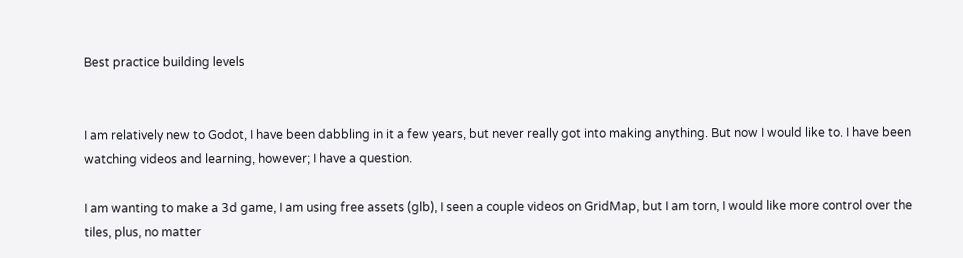Best practice building levels


I am relatively new to Godot, I have been dabbling in it a few years, but never really got into making anything. But now I would like to. I have been watching videos and learning, however; I have a question.

I am wanting to make a 3d game, I am using free assets (glb), I seen a couple videos on GridMap, but I am torn, I would like more control over the tiles, plus, no matter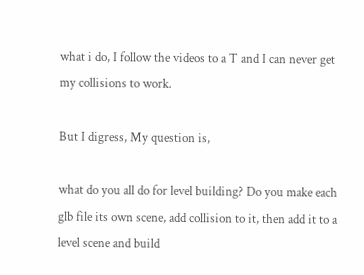what i do, I follow the videos to a T and I can never get my collisions to work.

But I digress, My question is,

what do you all do for level building? Do you make each glb file its own scene, add collision to it, then add it to a level scene and build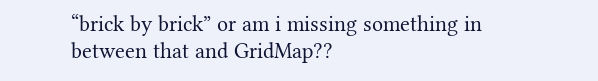“brick by brick” or am i missing something in between that and GridMap??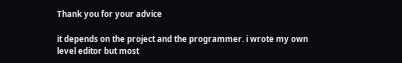Thank you for your advice

it depends on the project and the programmer. i wrote my own level editor but most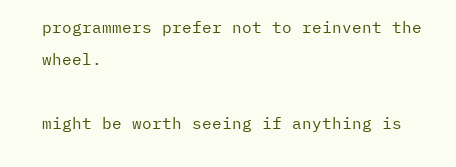programmers prefer not to reinvent the wheel.

might be worth seeing if anything is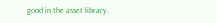good in the asset library.